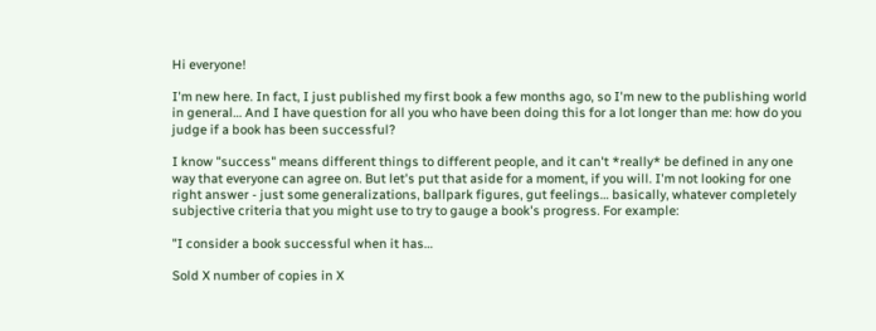Hi everyone!

I'm new here. In fact, I just published my first book a few months ago, so I'm new to the publishing world in general... And I have question for all you who have been doing this for a lot longer than me: how do you judge if a book has been successful?

I know "success" means different things to different people, and it can't *really* be defined in any one way that everyone can agree on. But let's put that aside for a moment, if you will. I'm not looking for one right answer - just some generalizations, ballpark figures, gut feelings... basically, whatever completely subjective criteria that you might use to try to gauge a book's progress. For example:

"I consider a book successful when it has...

Sold X number of copies in X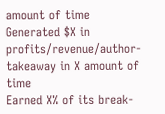amount of time
Generated $X in profits/revenue/author-takeaway in X amount of time
Earned X% of its break-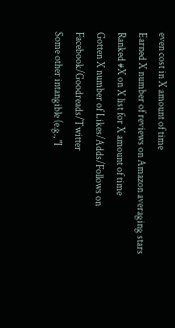even cost in X amount of time
Earned X number of reviews on Amazon averaging stars
Ranked #X on X list for X amount of time
Gotten X number of Likes/Adds/Follows on Facebook/Goodreads/Twitter
Some other intangible (e.g., "I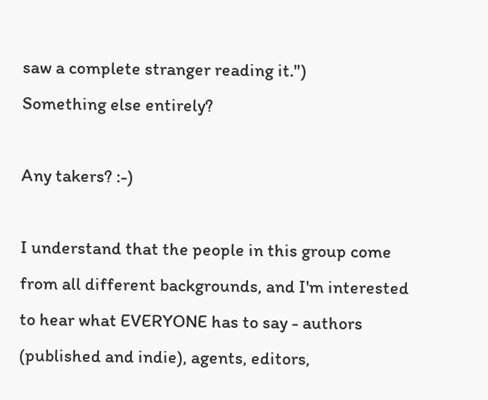saw a complete stranger reading it.")
Something else entirely?

Any takers? :-)

I understand that the people in this group come from all different backgrounds, and I'm interested to hear what EVERYONE has to say - authors (published and indie), agents, editors,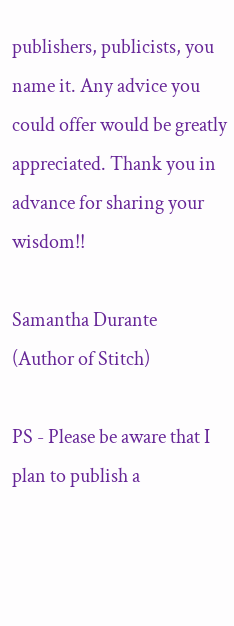publishers, publicists, you name it. Any advice you could offer would be greatly appreciated. Thank you in advance for sharing your wisdom!!

Samantha Durante
(Author of Stitch)

PS - Please be aware that I plan to publish a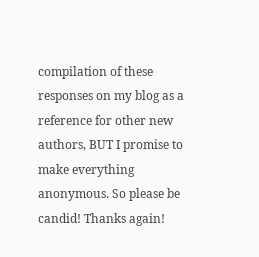compilation of these responses on my blog as a reference for other new authors, BUT I promise to make everything anonymous. So please be candid! Thanks again!